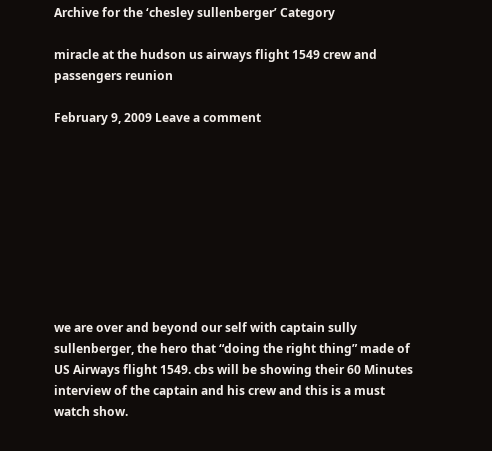Archive for the ‘chesley sullenberger’ Category

miracle at the hudson us airways flight 1549 crew and passengers reunion

February 9, 2009 Leave a comment









we are over and beyond our self with captain sully sullenberger, the hero that “doing the right thing” made of US Airways flight 1549. cbs will be showing their 60 Minutes interview of the captain and his crew and this is a must watch show.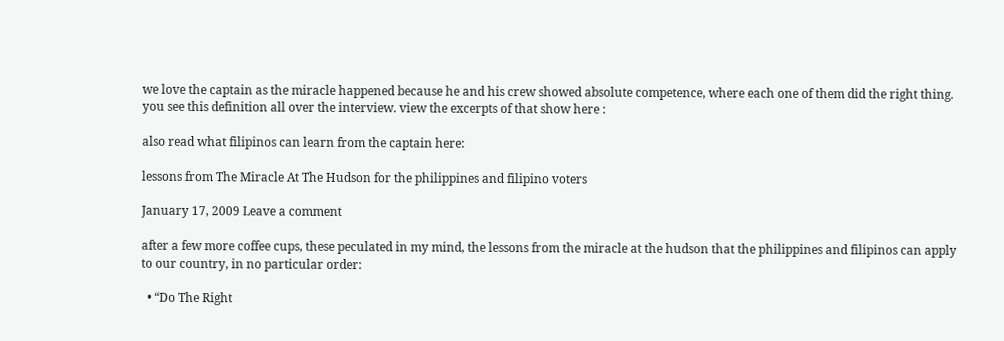we love the captain as the miracle happened because he and his crew showed absolute competence, where each one of them did the right thing. you see this definition all over the interview. view the excerpts of that show here :

also read what filipinos can learn from the captain here:

lessons from The Miracle At The Hudson for the philippines and filipino voters

January 17, 2009 Leave a comment

after a few more coffee cups, these peculated in my mind, the lessons from the miracle at the hudson that the philippines and filipinos can apply to our country, in no particular order:

  • “Do The Right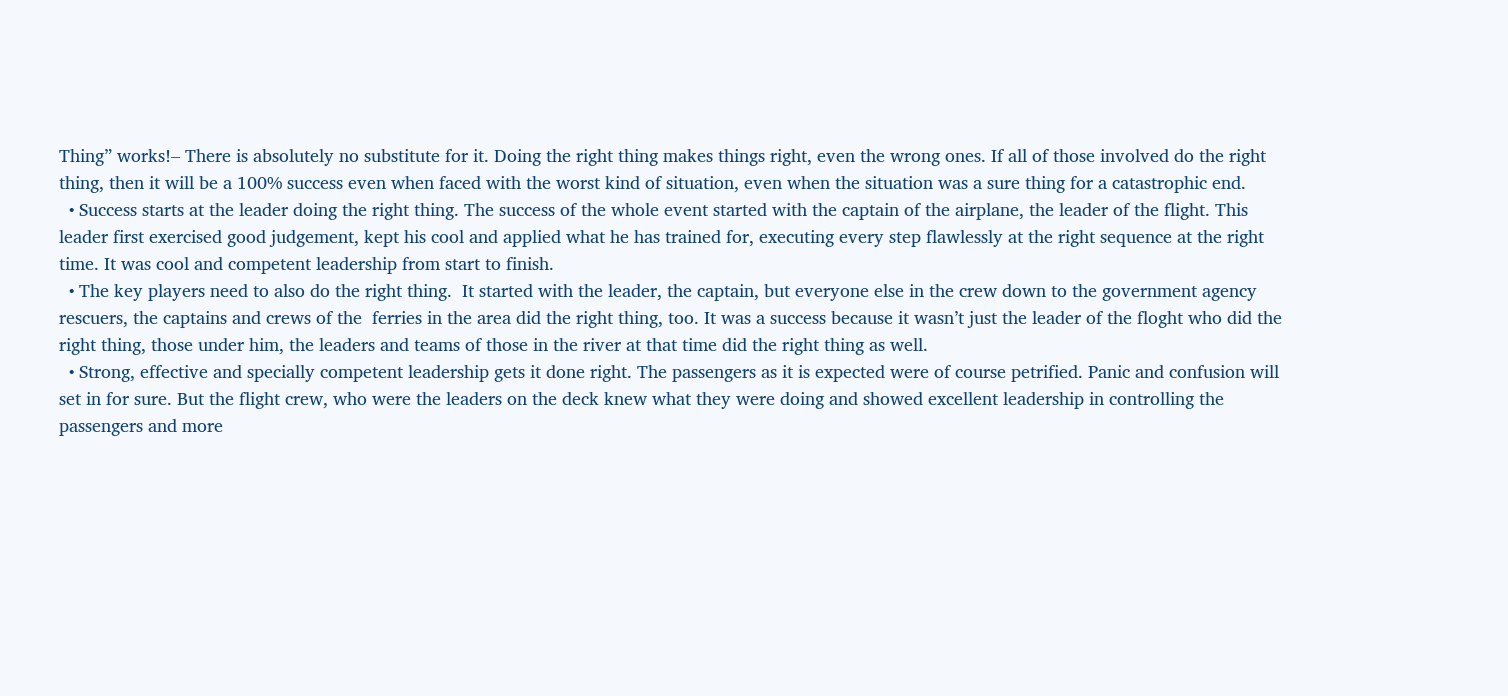Thing” works!– There is absolutely no substitute for it. Doing the right thing makes things right, even the wrong ones. If all of those involved do the right thing, then it will be a 100% success even when faced with the worst kind of situation, even when the situation was a sure thing for a catastrophic end.
  • Success starts at the leader doing the right thing. The success of the whole event started with the captain of the airplane, the leader of the flight. This leader first exercised good judgement, kept his cool and applied what he has trained for, executing every step flawlessly at the right sequence at the right time. It was cool and competent leadership from start to finish.
  • The key players need to also do the right thing.  It started with the leader, the captain, but everyone else in the crew down to the government agency rescuers, the captains and crews of the  ferries in the area did the right thing, too. It was a success because it wasn’t just the leader of the floght who did the right thing, those under him, the leaders and teams of those in the river at that time did the right thing as well.
  • Strong, effective and specially competent leadership gets it done right. The passengers as it is expected were of course petrified. Panic and confusion will set in for sure. But the flight crew, who were the leaders on the deck knew what they were doing and showed excellent leadership in controlling the passengers and more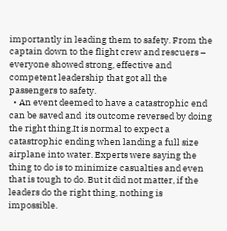importantly in leading them to safety. From the captain down to the flight crew and rescuers – everyone showed strong, effective and competent leadership that got all the passengers to safety.
  • An event deemed to have a catastrophic end can be saved and  its outcome reversed by doing the right thing.It is normal to expect a catastrophic ending when landing a full size airplane into water. Experts were saying the thing to do is to minimize casualties and even that is tough to do. But it did not matter, if the leaders do the right thing, nothing is impossible.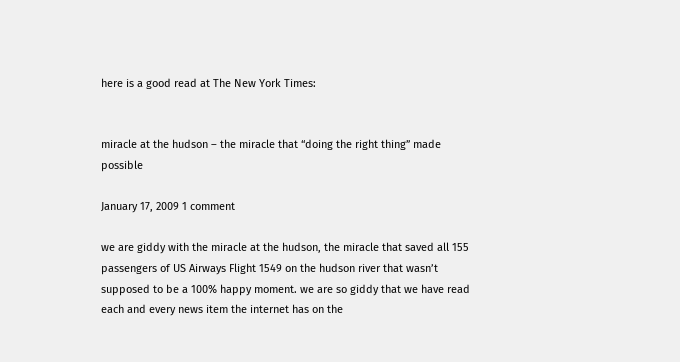here is a good read at The New York Times:


miracle at the hudson – the miracle that “doing the right thing” made possible

January 17, 2009 1 comment

we are giddy with the miracle at the hudson, the miracle that saved all 155 passengers of US Airways Flight 1549 on the hudson river that wasn’t supposed to be a 100% happy moment. we are so giddy that we have read each and every news item the internet has on the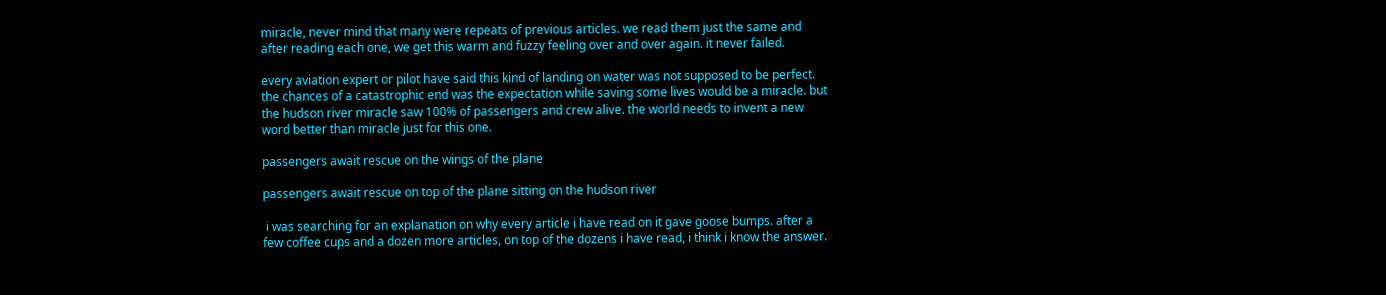miracle, never mind that many were repeats of previous articles. we read them just the same and after reading each one, we get this warm and fuzzy feeling over and over again. it never failed.

every aviation expert or pilot have said this kind of landing on water was not supposed to be perfect. the chances of a catastrophic end was the expectation while saving some lives would be a miracle. but the hudson river miracle saw 100% of passengers and crew alive. the world needs to invent a new word better than miracle just for this one.

passengers await rescue on the wings of the plane

passengers await rescue on top of the plane sitting on the hudson river

 i was searching for an explanation on why every article i have read on it gave goose bumps. after a few coffee cups and a dozen more articles, on top of the dozens i have read, i think i know the answer.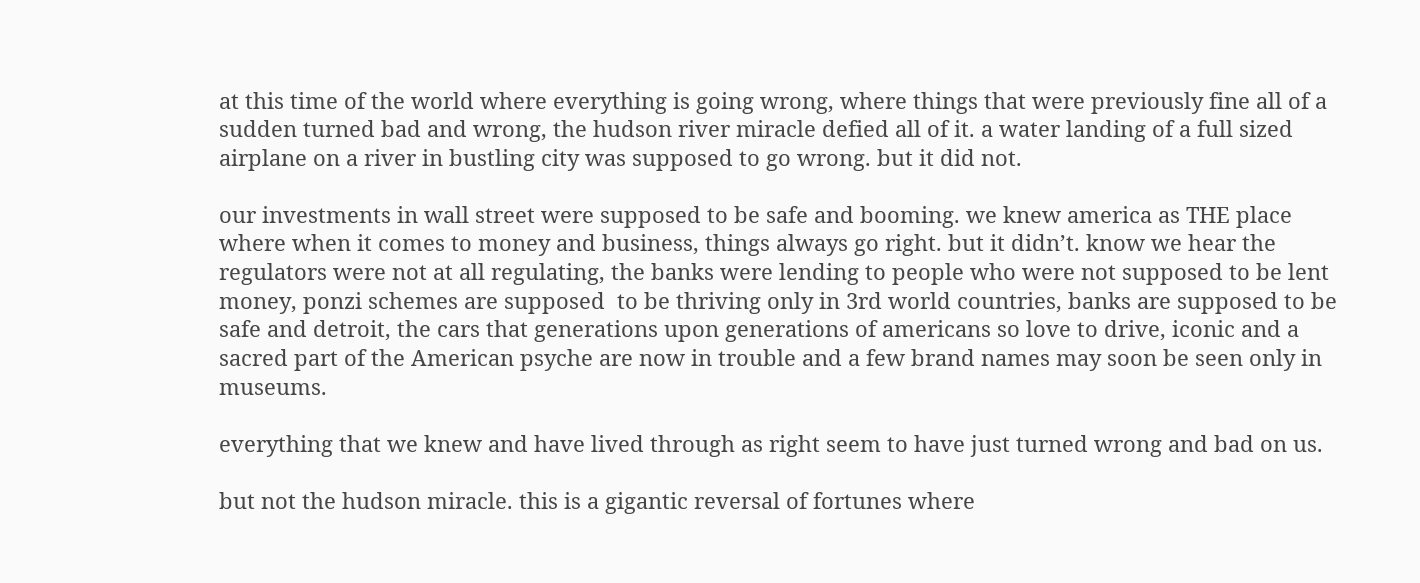at this time of the world where everything is going wrong, where things that were previously fine all of a sudden turned bad and wrong, the hudson river miracle defied all of it. a water landing of a full sized airplane on a river in bustling city was supposed to go wrong. but it did not.

our investments in wall street were supposed to be safe and booming. we knew america as THE place where when it comes to money and business, things always go right. but it didn’t. know we hear the regulators were not at all regulating, the banks were lending to people who were not supposed to be lent money, ponzi schemes are supposed  to be thriving only in 3rd world countries, banks are supposed to be safe and detroit, the cars that generations upon generations of americans so love to drive, iconic and a sacred part of the American psyche are now in trouble and a few brand names may soon be seen only in museums.

everything that we knew and have lived through as right seem to have just turned wrong and bad on us.

but not the hudson miracle. this is a gigantic reversal of fortunes where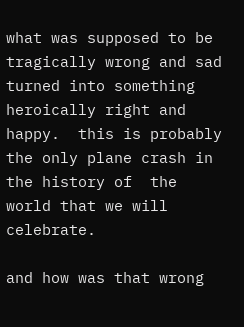what was supposed to be tragically wrong and sad  turned into something heroically right and happy.  this is probably the only plane crash in the history of  the world that we will celebrate.

and how was that wrong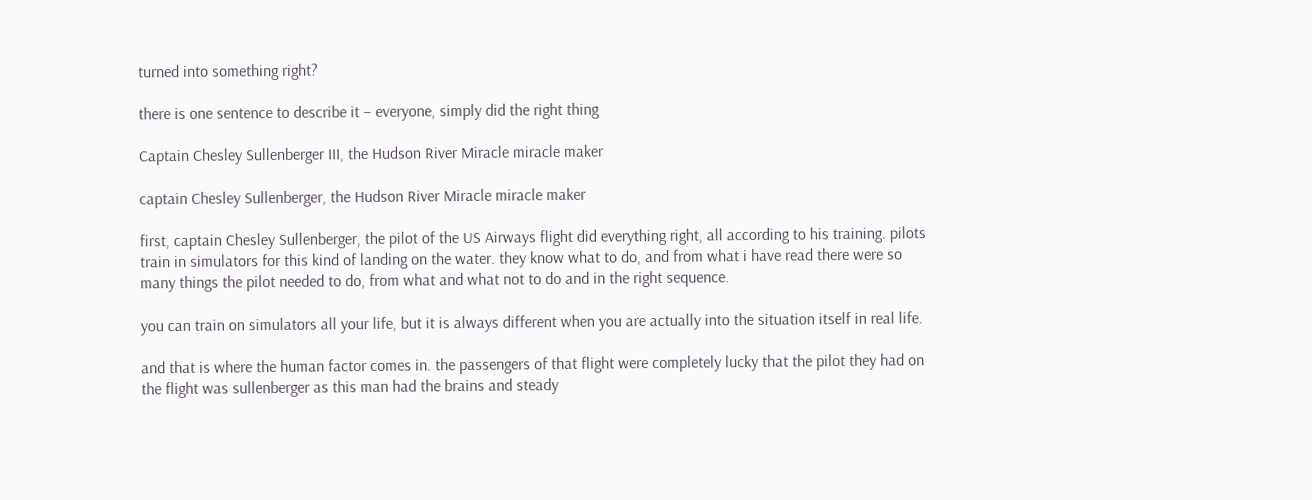turned into something right?

there is one sentence to describe it – everyone, simply did the right thing

Captain Chesley Sullenberger III, the Hudson River Miracle miracle maker

captain Chesley Sullenberger, the Hudson River Miracle miracle maker

first, captain Chesley Sullenberger, the pilot of the US Airways flight did everything right, all according to his training. pilots train in simulators for this kind of landing on the water. they know what to do, and from what i have read there were so many things the pilot needed to do, from what and what not to do and in the right sequence.

you can train on simulators all your life, but it is always different when you are actually into the situation itself in real life.

and that is where the human factor comes in. the passengers of that flight were completely lucky that the pilot they had on the flight was sullenberger as this man had the brains and steady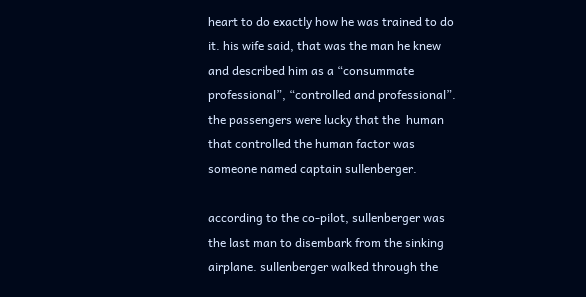heart to do exactly how he was trained to do it. his wife said, that was the man he knew and described him as a “consummate professional”, “controlled and professional”. the passengers were lucky that the  human that controlled the human factor was someone named captain sullenberger.

according to the co-pilot, sullenberger was the last man to disembark from the sinking airplane. sullenberger walked through the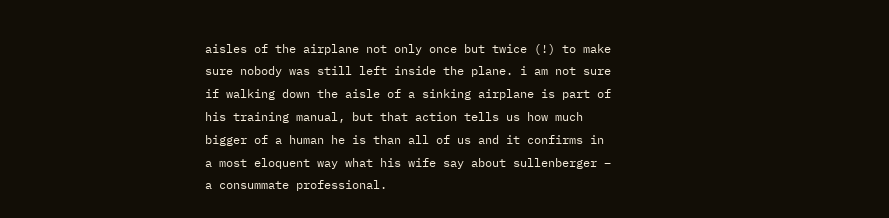aisles of the airplane not only once but twice (!) to make sure nobody was still left inside the plane. i am not sure if walking down the aisle of a sinking airplane is part of his training manual, but that action tells us how much bigger of a human he is than all of us and it confirms in a most eloquent way what his wife say about sullenberger – a consummate professional.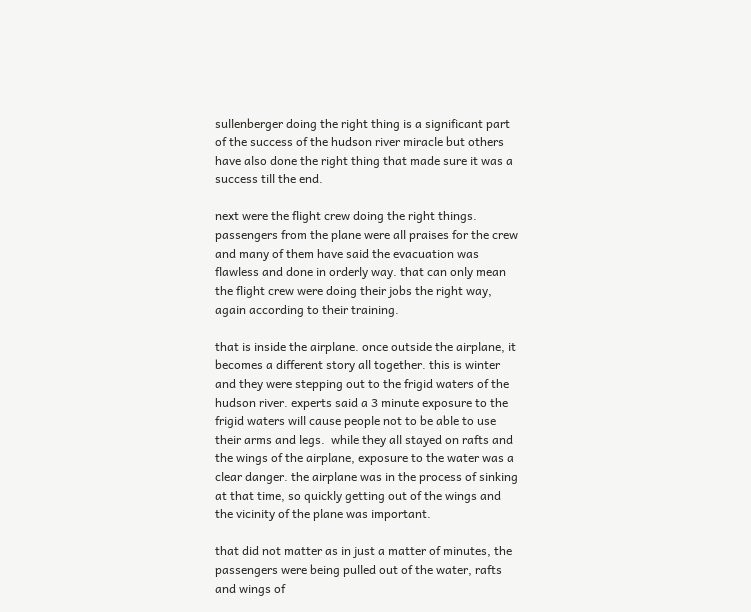sullenberger doing the right thing is a significant part of the success of the hudson river miracle but others have also done the right thing that made sure it was a success till the end.

next were the flight crew doing the right things. passengers from the plane were all praises for the crew and many of them have said the evacuation was flawless and done in orderly way. that can only mean the flight crew were doing their jobs the right way, again according to their training.

that is inside the airplane. once outside the airplane, it becomes a different story all together. this is winter and they were stepping out to the frigid waters of the hudson river. experts said a 3 minute exposure to the frigid waters will cause people not to be able to use their arms and legs.  while they all stayed on rafts and the wings of the airplane, exposure to the water was a clear danger. the airplane was in the process of sinking at that time, so quickly getting out of the wings and the vicinity of the plane was important.

that did not matter as in just a matter of minutes, the passengers were being pulled out of the water, rafts and wings of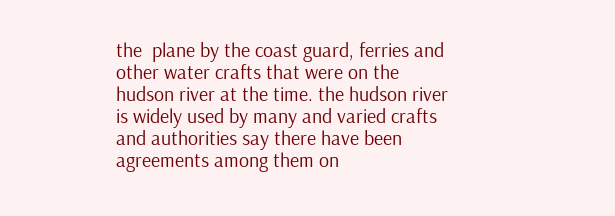the  plane by the coast guard, ferries and other water crafts that were on the hudson river at the time. the hudson river is widely used by many and varied crafts and authorities say there have been agreements among them on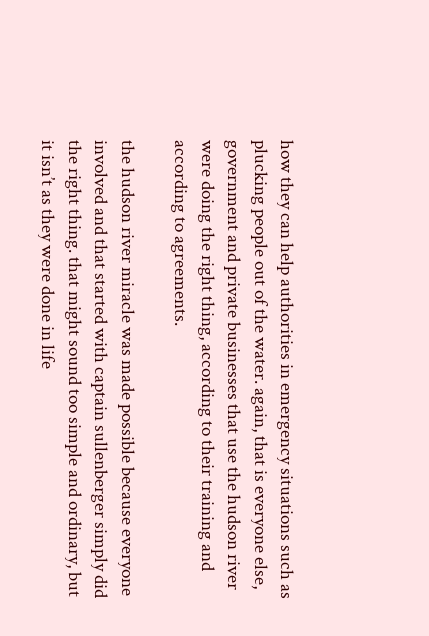how they can help authorities in emergency situations such as plucking people out of the water. again, that is everyone else, government and private businesses that use the hudson river were doing the right thing, according to their training and according to agreements.

the hudson river miracle was made possible because everyone involved and that started with captain sullenberger simply did the right thing. that might sound too simple and ordinary, but it isn’t as they were done in life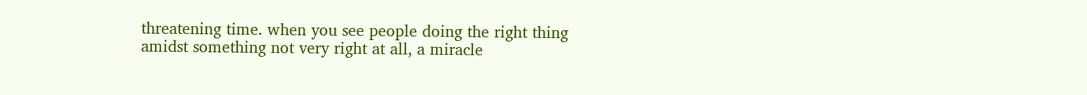threatening time. when you see people doing the right thing amidst something not very right at all, a miracle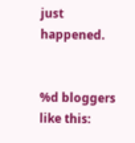just happened.


%d bloggers like this: